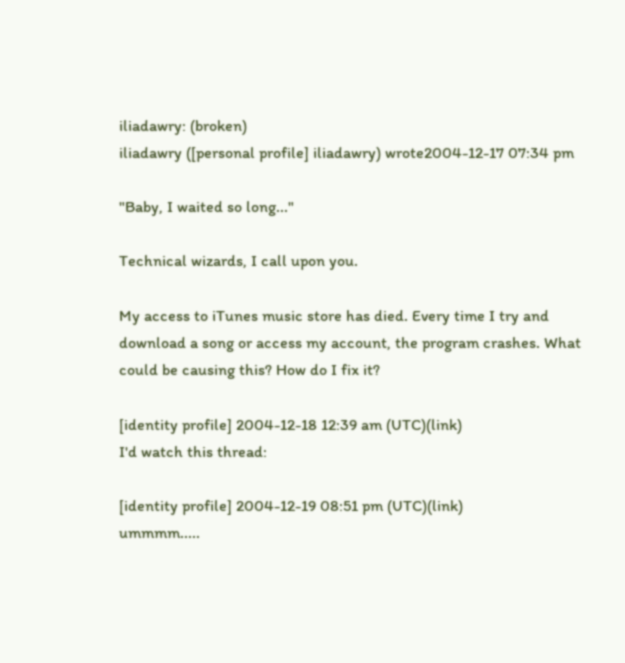iliadawry: (broken)
iliadawry ([personal profile] iliadawry) wrote2004-12-17 07:34 pm

"Baby, I waited so long..."

Technical wizards, I call upon you.

My access to iTunes music store has died. Every time I try and download a song or access my account, the program crashes. What could be causing this? How do I fix it?

[identity profile] 2004-12-18 12:39 am (UTC)(link)
I'd watch this thread:

[identity profile] 2004-12-19 08:51 pm (UTC)(link)
ummmm.....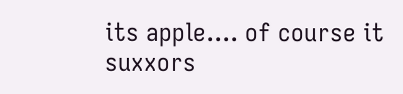its apple.... of course it suxxors